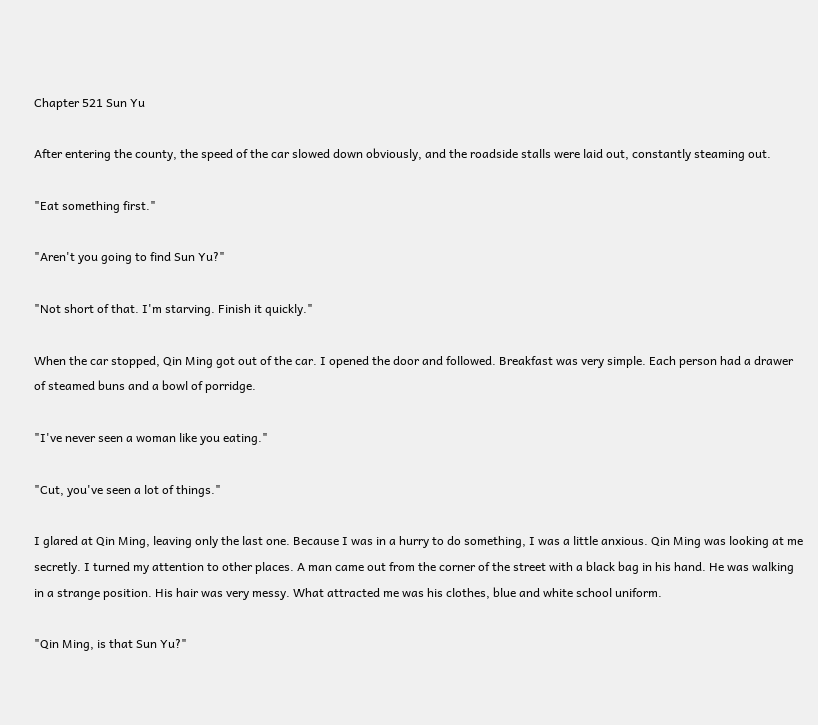Chapter 521 Sun Yu

After entering the county, the speed of the car slowed down obviously, and the roadside stalls were laid out, constantly steaming out.

"Eat something first."

"Aren't you going to find Sun Yu?"

"Not short of that. I'm starving. Finish it quickly."

When the car stopped, Qin Ming got out of the car. I opened the door and followed. Breakfast was very simple. Each person had a drawer of steamed buns and a bowl of porridge.

"I've never seen a woman like you eating."

"Cut, you've seen a lot of things."

I glared at Qin Ming, leaving only the last one. Because I was in a hurry to do something, I was a little anxious. Qin Ming was looking at me secretly. I turned my attention to other places. A man came out from the corner of the street with a black bag in his hand. He was walking in a strange position. His hair was very messy. What attracted me was his clothes, blue and white school uniform.

"Qin Ming, is that Sun Yu?"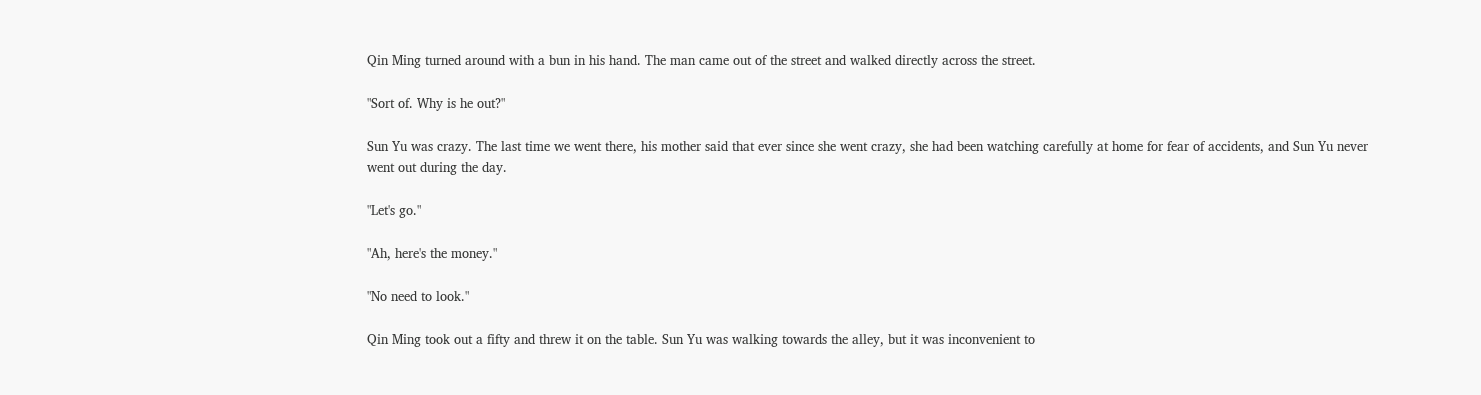Qin Ming turned around with a bun in his hand. The man came out of the street and walked directly across the street.

"Sort of. Why is he out?"

Sun Yu was crazy. The last time we went there, his mother said that ever since she went crazy, she had been watching carefully at home for fear of accidents, and Sun Yu never went out during the day.

"Let's go."

"Ah, here's the money."

"No need to look."

Qin Ming took out a fifty and threw it on the table. Sun Yu was walking towards the alley, but it was inconvenient to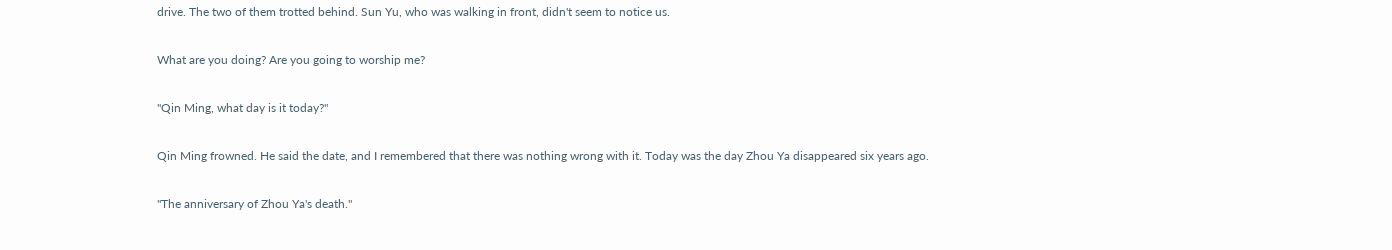drive. The two of them trotted behind. Sun Yu, who was walking in front, didn't seem to notice us.

What are you doing? Are you going to worship me?

"Qin Ming, what day is it today?"

Qin Ming frowned. He said the date, and I remembered that there was nothing wrong with it. Today was the day Zhou Ya disappeared six years ago.

"The anniversary of Zhou Ya's death."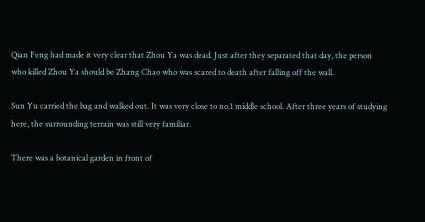Qian Feng had made it very clear that Zhou Ya was dead. Just after they separated that day, the person who killed Zhou Ya should be Zhang Chao who was scared to death after falling off the wall.

Sun Yu carried the bag and walked out. It was very close to no.1 middle school. After three years of studying here, the surrounding terrain was still very familiar.

There was a botanical garden in front of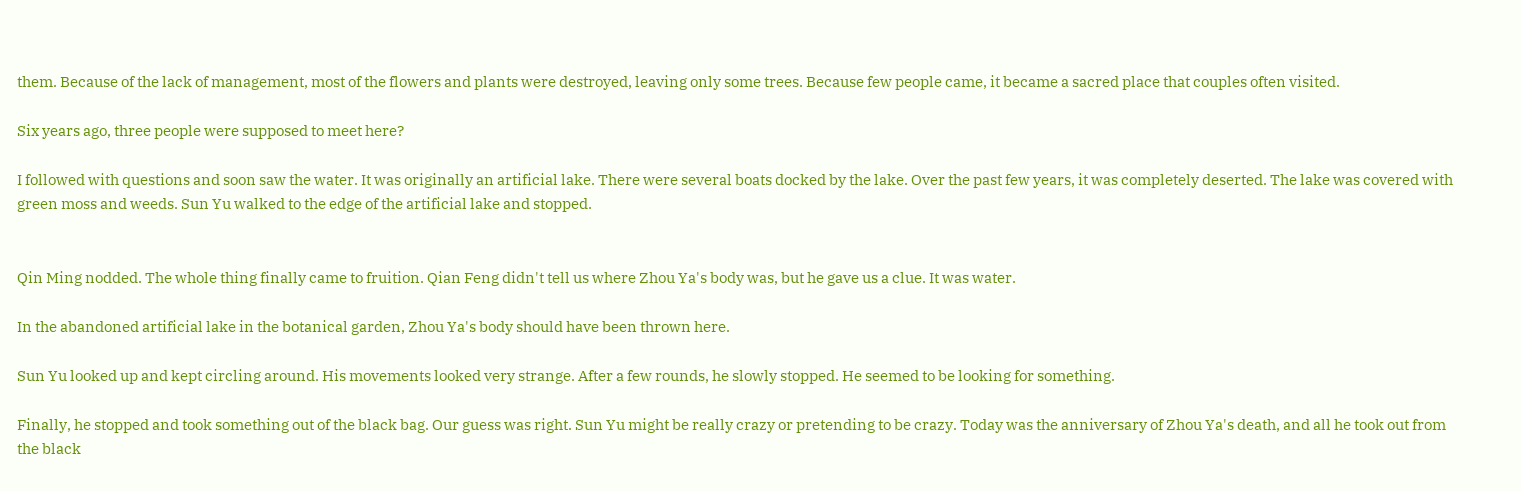them. Because of the lack of management, most of the flowers and plants were destroyed, leaving only some trees. Because few people came, it became a sacred place that couples often visited.

Six years ago, three people were supposed to meet here?

I followed with questions and soon saw the water. It was originally an artificial lake. There were several boats docked by the lake. Over the past few years, it was completely deserted. The lake was covered with green moss and weeds. Sun Yu walked to the edge of the artificial lake and stopped.


Qin Ming nodded. The whole thing finally came to fruition. Qian Feng didn't tell us where Zhou Ya's body was, but he gave us a clue. It was water.

In the abandoned artificial lake in the botanical garden, Zhou Ya's body should have been thrown here.

Sun Yu looked up and kept circling around. His movements looked very strange. After a few rounds, he slowly stopped. He seemed to be looking for something.

Finally, he stopped and took something out of the black bag. Our guess was right. Sun Yu might be really crazy or pretending to be crazy. Today was the anniversary of Zhou Ya's death, and all he took out from the black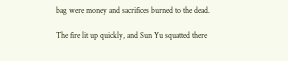bag were money and sacrifices burned to the dead.

The fire lit up quickly, and Sun Yu squatted there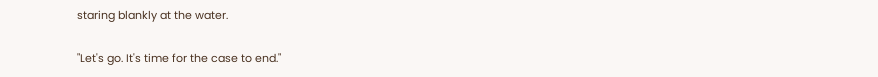staring blankly at the water.

"Let's go. It's time for the case to end."